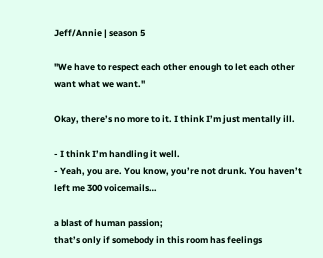Jeff/Annie | season 5

"We have to respect each other enough to let each other want what we want."

Okay, there’s no more to it. I think I’m just mentally ill.

- I think I’m handling it well.
- Yeah, you are. You know, you’re not drunk. You haven’t left me 300 voicemails…

a blast of human passion;
that’s only if somebody in this room has feelings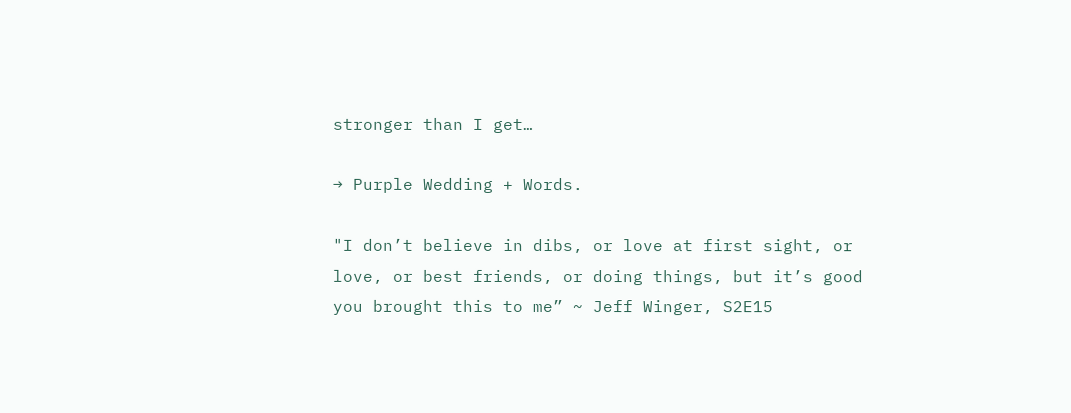stronger than I get…

→ Purple Wedding + Words.

"I don’t believe in dibs, or love at first sight, or love, or best friends, or doing things, but it’s good you brought this to me” ~ Jeff Winger, S2E15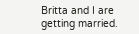Britta and I are getting married.